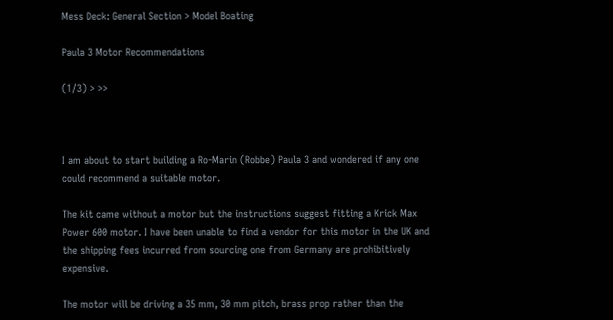Mess Deck: General Section > Model Boating

Paula 3 Motor Recommendations

(1/3) > >>



I am about to start building a Ro-Marin (Robbe) Paula 3 and wondered if any one could recommend a suitable motor.

The kit came without a motor but the instructions suggest fitting a Krick Max Power 600 motor. I have been unable to find a vendor for this motor in the UK and the shipping fees incurred from sourcing one from Germany are prohibitively expensive.

The motor will be driving a 35 mm, 30 mm pitch, brass prop rather than the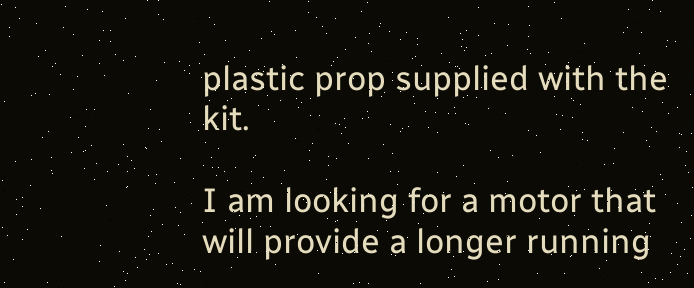plastic prop supplied with the kit.

I am looking for a motor that will provide a longer running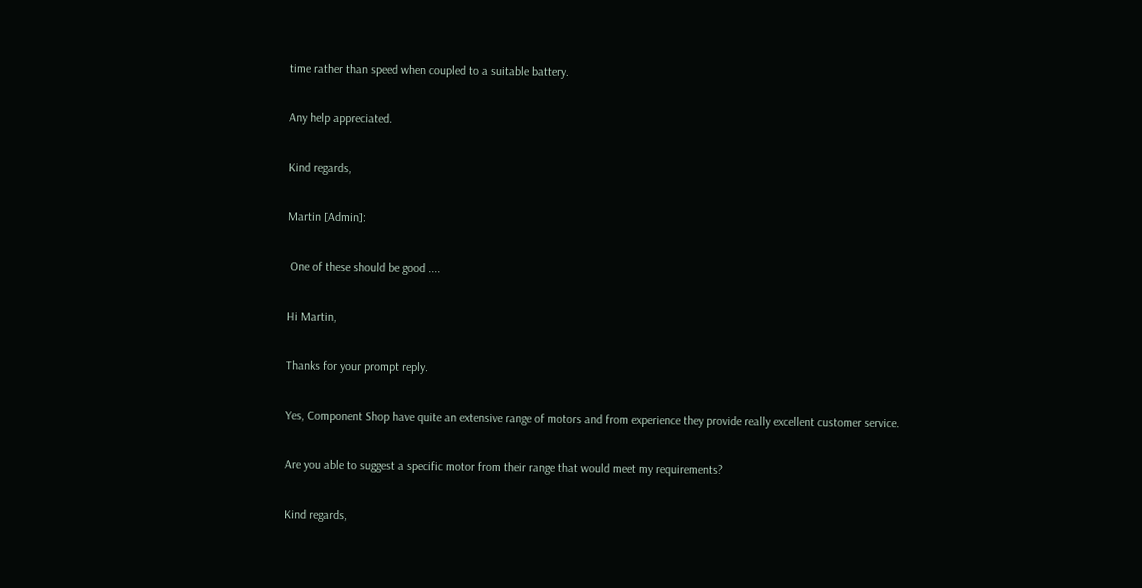time rather than speed when coupled to a suitable battery.

Any help appreciated.

Kind regards,

Martin [Admin]:

 One of these should be good ....

Hi Martin,

Thanks for your prompt reply.

Yes, Component Shop have quite an extensive range of motors and from experience they provide really excellent customer service.

Are you able to suggest a specific motor from their range that would meet my requirements?

Kind regards,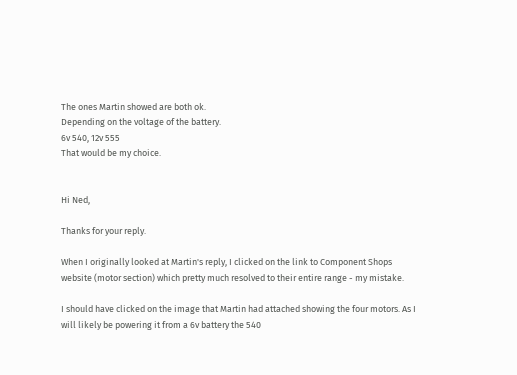The ones Martin showed are both ok.
Depending on the voltage of the battery.
6v 540, 12v 555
That would be my choice.


Hi Ned,

Thanks for your reply.

When I originally looked at Martin's reply, I clicked on the link to Component Shops website (motor section) which pretty much resolved to their entire range - my mistake.

I should have clicked on the image that Martin had attached showing the four motors. As I will likely be powering it from a 6v battery the 540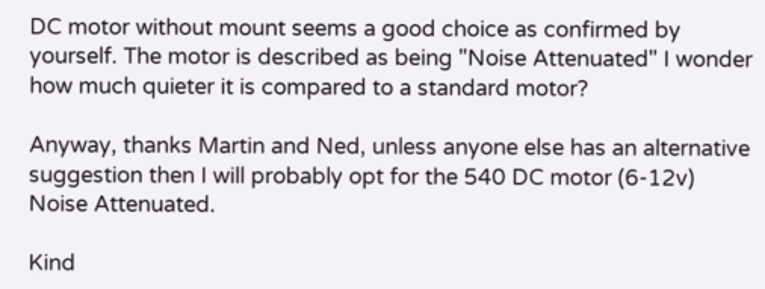DC motor without mount seems a good choice as confirmed by yourself. The motor is described as being "Noise Attenuated" I wonder how much quieter it is compared to a standard motor?

Anyway, thanks Martin and Ned, unless anyone else has an alternative suggestion then I will probably opt for the 540 DC motor (6-12v) Noise Attenuated.

Kind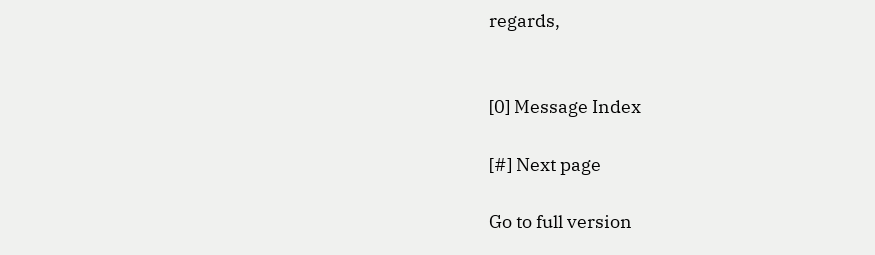regards,


[0] Message Index

[#] Next page

Go to full version